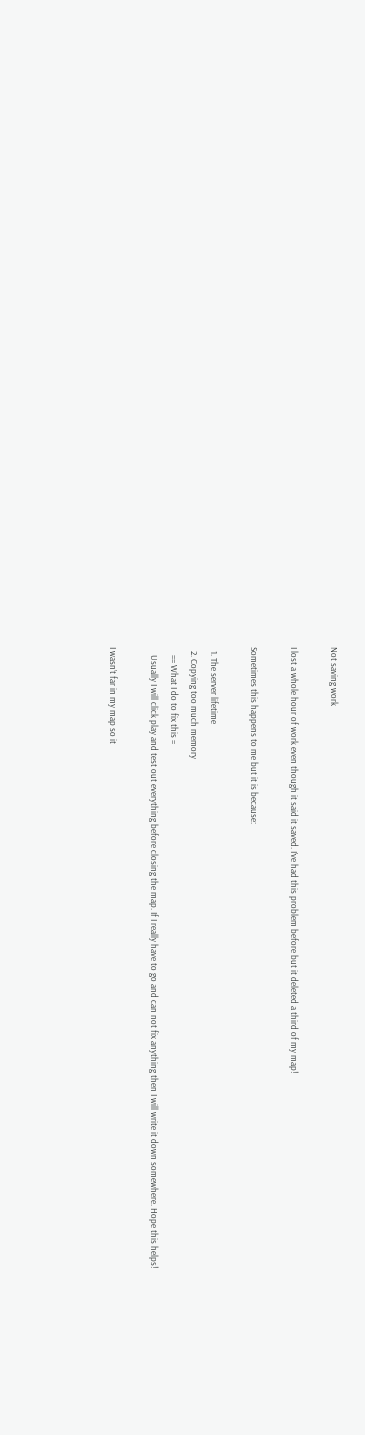Not saving work

I lost a whole hour of work even though it said it saved. I’ve had this problem before but it deleted a third of my map!

Sometimes this happens to me but it is because:

  1. The server lifetime
  2. Copying too much memory
    == What I do to fix this =
    Usually I will click play and test out everything before closing the map. If I really have to go and can not fix anything then I will write it down somewhere. Hope this helps!

I wasn’t far in my map so it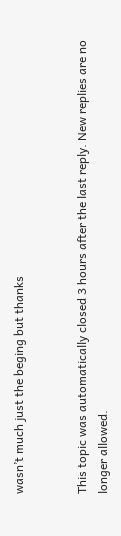wasn’t much just the beging but thanks


This topic was automatically closed 3 hours after the last reply. New replies are no longer allowed.